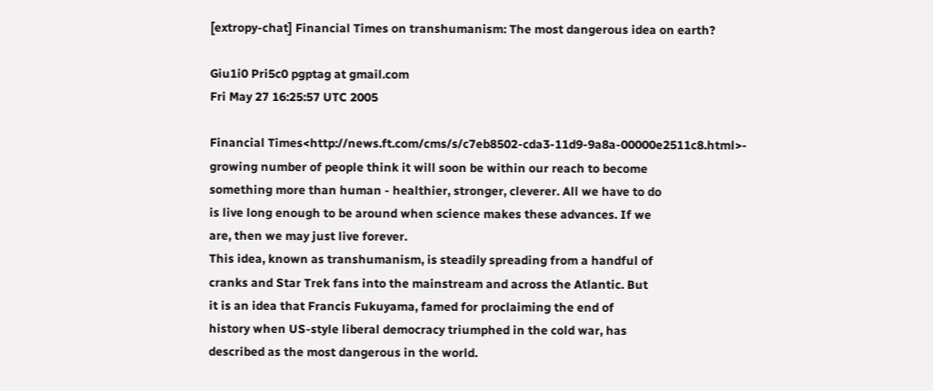[extropy-chat] Financial Times on transhumanism: The most dangerous idea on earth?

Giu1i0 Pri5c0 pgptag at gmail.com
Fri May 27 16:25:57 UTC 2005

Financial Times<http://news.ft.com/cms/s/c7eb8502-cda3-11d9-9a8a-00000e2511c8.html>-
growing number of people think it will soon be within our reach to become
something more than human - healthier, stronger, cleverer. All we have to do
is live long enough to be around when science makes these advances. If we
are, then we may just live forever.
This idea, known as transhumanism, is steadily spreading from a handful of
cranks and Star Trek fans into the mainstream and across the Atlantic. But
it is an idea that Francis Fukuyama, famed for proclaiming the end of
history when US-style liberal democracy triumphed in the cold war, has
described as the most dangerous in the world.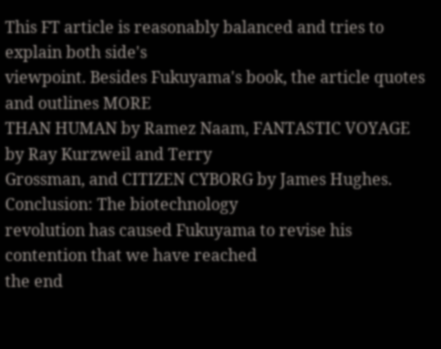This FT article is reasonably balanced and tries to explain both side's
viewpoint. Besides Fukuyama's book, the article quotes and outlines MORE
THAN HUMAN by Ramez Naam, FANTASTIC VOYAGE by Ray Kurzweil and Terry
Grossman, and CITIZEN CYBORG by James Hughes. Conclusion: The biotechnology
revolution has caused Fukuyama to revise his contention that we have reached
the end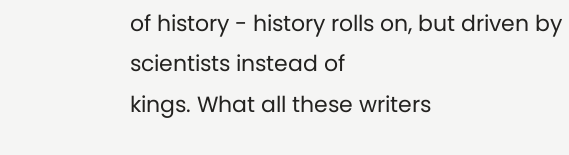of history - history rolls on, but driven by scientists instead of
kings. What all these writers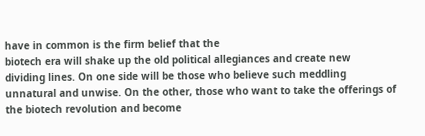have in common is the firm belief that the
biotech era will shake up the old political allegiances and create new
dividing lines. On one side will be those who believe such meddling
unnatural and unwise. On the other, those who want to take the offerings of
the biotech revolution and become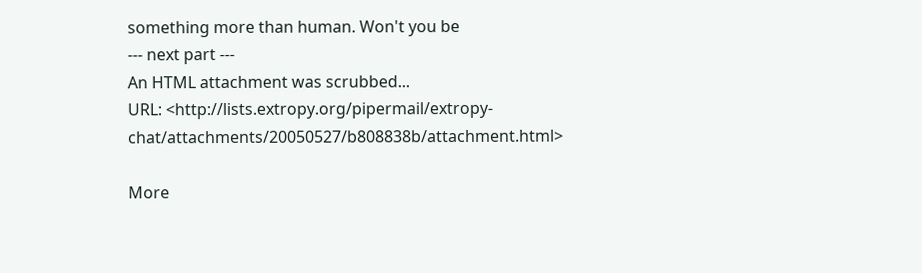something more than human. Won't you be
--- next part ---
An HTML attachment was scrubbed...
URL: <http://lists.extropy.org/pipermail/extropy-chat/attachments/20050527/b808838b/attachment.html>

More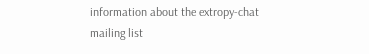information about the extropy-chat mailing list